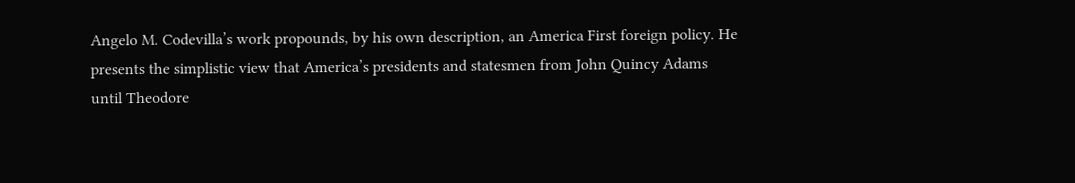Angelo M. Codevilla’s work propounds, by his own description, an America First foreign policy. He presents the simplistic view that America’s presidents and statesmen from John Quincy Adams until Theodore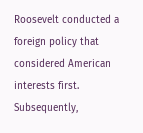Roosevelt conducted a foreign policy that considered American interests first. Subsequently,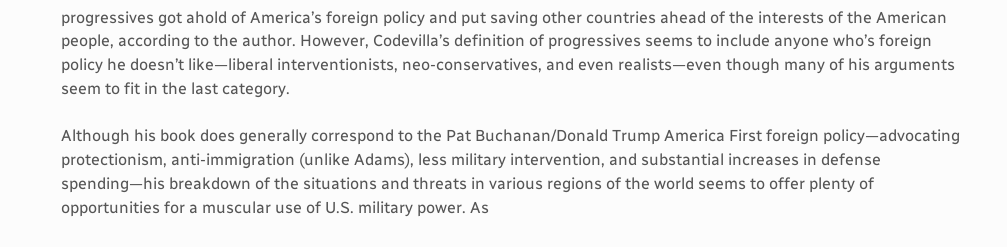progressives got ahold of America’s foreign policy and put saving other countries ahead of the interests of the American people, according to the author. However, Codevilla’s definition of progressives seems to include anyone who’s foreign policy he doesn’t like—liberal interventionists, neo-conservatives, and even realists—even though many of his arguments seem to fit in the last category.

Although his book does generally correspond to the Pat Buchanan/Donald Trump America First foreign policy—advocating protectionism, anti-immigration (unlike Adams), less military intervention, and substantial increases in defense spending—his breakdown of the situations and threats in various regions of the world seems to offer plenty of opportunities for a muscular use of U.S. military power. As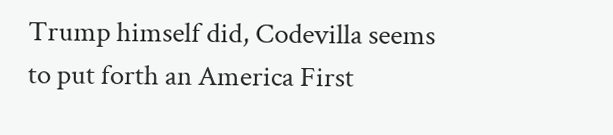Trump himself did, Codevilla seems to put forth an America First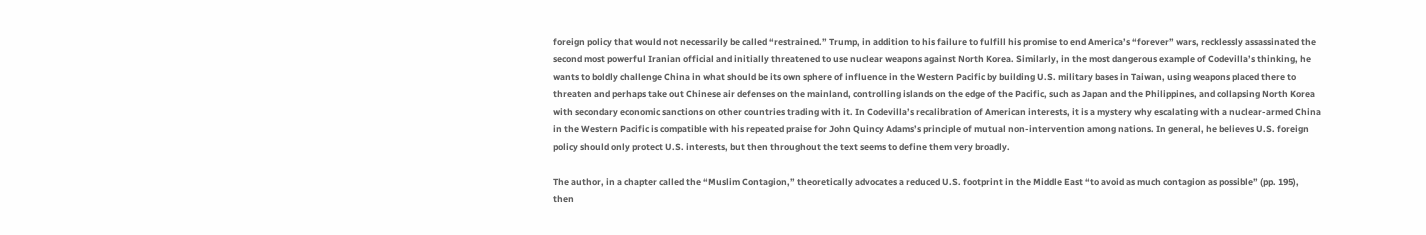foreign policy that would not necessarily be called “restrained.” Trump, in addition to his failure to fulfill his promise to end America’s “forever” wars, recklessly assassinated the second most powerful Iranian official and initially threatened to use nuclear weapons against North Korea. Similarly, in the most dangerous example of Codevilla’s thinking, he wants to boldly challenge China in what should be its own sphere of influence in the Western Pacific by building U.S. military bases in Taiwan, using weapons placed there to threaten and perhaps take out Chinese air defenses on the mainland, controlling islands on the edge of the Pacific, such as Japan and the Philippines, and collapsing North Korea with secondary economic sanctions on other countries trading with it. In Codevilla’s recalibration of American interests, it is a mystery why escalating with a nuclear-armed China in the Western Pacific is compatible with his repeated praise for John Quincy Adams’s principle of mutual non-intervention among nations. In general, he believes U.S. foreign policy should only protect U.S. interests, but then throughout the text seems to define them very broadly.

The author, in a chapter called the “Muslim Contagion,” theoretically advocates a reduced U.S. footprint in the Middle East “to avoid as much contagion as possible” (pp. 195), then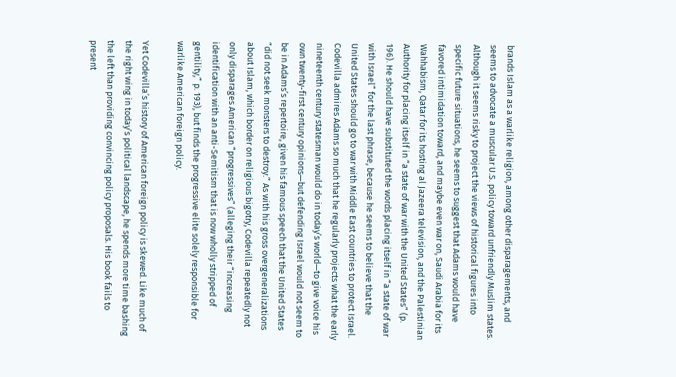brands Islam as a warlike religion, among other disparagements, and seems to advocate a muscular U.S. policy toward unfriendly Muslim states. Although it seems risky to project the views of historical figures into specific future situations, he seems to suggest that Adams would have favored intimidation toward, and maybe even war on, Saudi Arabia for its Wahhabism, Qatar for its hosting al Jazeera television, and the Palestinian Authority for placing itself in “a state of war with the United States” (p. 196). He should have substituted the words placing itself in “a state of war with Israel” for the last phrase, because he seems to believe that the United States should go to war with Middle East countries to protect Israel. Codevilla admires Adams so much that he regularly projects what the early nineteenth century statesman would do in today’s world—to give voice his own twenty-first century opinions—but defending Israel would not seem to be in Adams’s repertoire, given his famous speech that the United States “did not seek monsters to destroy.” As with his gross overgeneralizations about Islam, which border on religious bigotry, Codevilla repeatedly not only disparages American “progressives” (alleging their “increasing identification with an anti-Semitism that is now wholly stripped of gentility,” p. 193), but finds the progressive elite solely responsible for warlike American foreign policy.

Yet Codevilla’s history of American foreign policy is skewed. Like much of the right wing in today’s political landscape, he spends more time bashing the left than providing convincing policy proposals. His book fails to present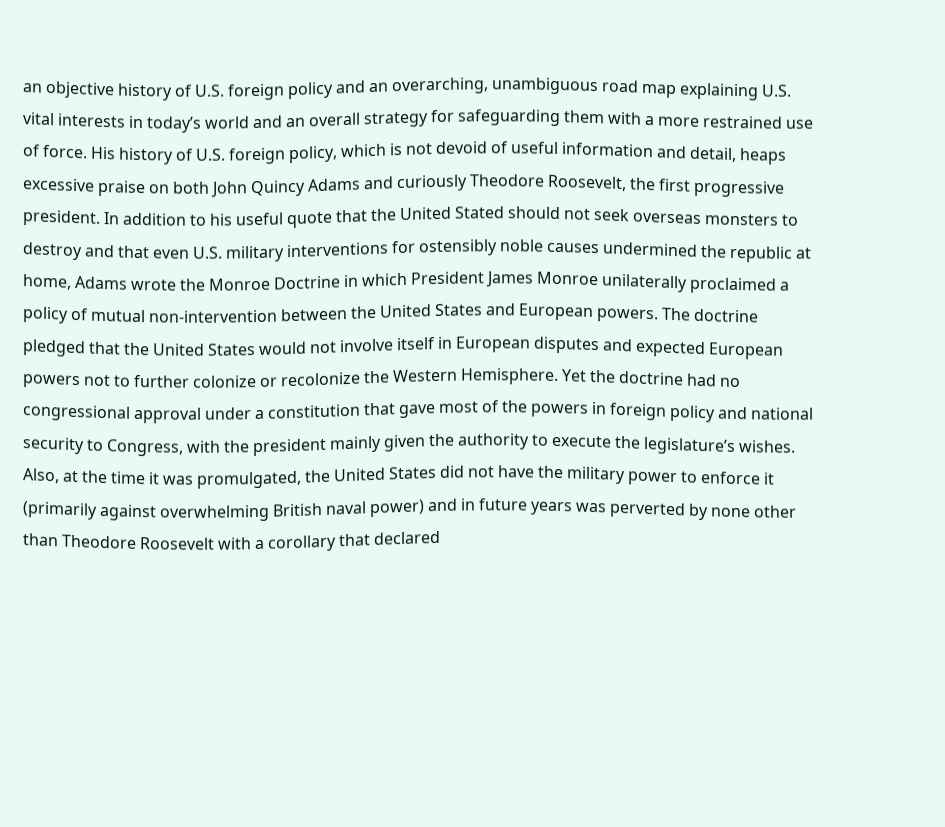an objective history of U.S. foreign policy and an overarching, unambiguous road map explaining U.S. vital interests in today’s world and an overall strategy for safeguarding them with a more restrained use of force. His history of U.S. foreign policy, which is not devoid of useful information and detail, heaps excessive praise on both John Quincy Adams and curiously Theodore Roosevelt, the first progressive president. In addition to his useful quote that the United Stated should not seek overseas monsters to destroy and that even U.S. military interventions for ostensibly noble causes undermined the republic at home, Adams wrote the Monroe Doctrine in which President James Monroe unilaterally proclaimed a policy of mutual non-intervention between the United States and European powers. The doctrine pledged that the United States would not involve itself in European disputes and expected European powers not to further colonize or recolonize the Western Hemisphere. Yet the doctrine had no congressional approval under a constitution that gave most of the powers in foreign policy and national security to Congress, with the president mainly given the authority to execute the legislature’s wishes. Also, at the time it was promulgated, the United States did not have the military power to enforce it (primarily against overwhelming British naval power) and in future years was perverted by none other than Theodore Roosevelt with a corollary that declared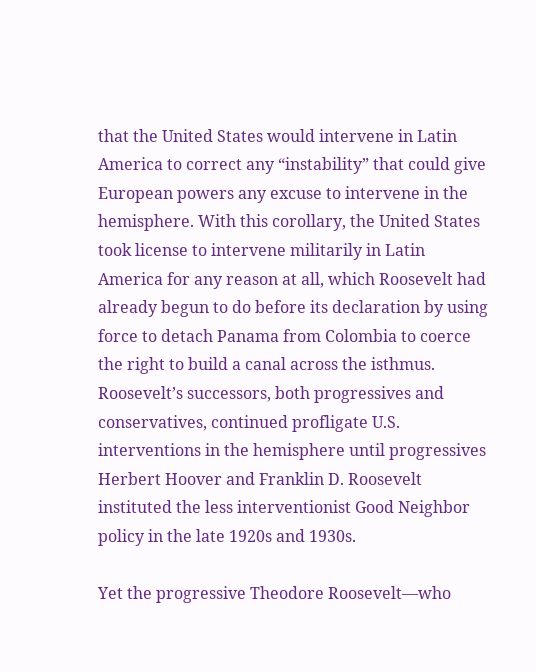that the United States would intervene in Latin America to correct any “instability” that could give European powers any excuse to intervene in the hemisphere. With this corollary, the United States took license to intervene militarily in Latin America for any reason at all, which Roosevelt had already begun to do before its declaration by using force to detach Panama from Colombia to coerce the right to build a canal across the isthmus. Roosevelt’s successors, both progressives and conservatives, continued profligate U.S. interventions in the hemisphere until progressives Herbert Hoover and Franklin D. Roosevelt instituted the less interventionist Good Neighbor policy in the late 1920s and 1930s.

Yet the progressive Theodore Roosevelt—who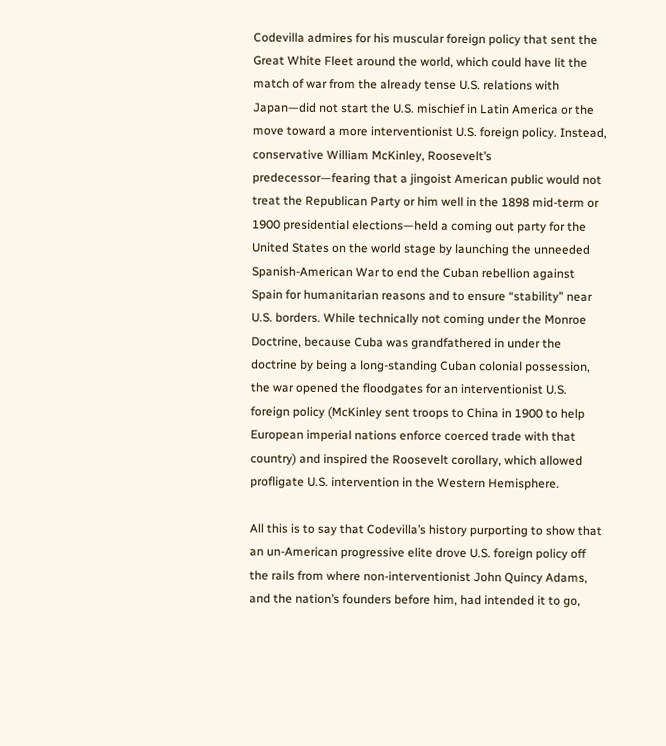Codevilla admires for his muscular foreign policy that sent the Great White Fleet around the world, which could have lit the match of war from the already tense U.S. relations with Japan—did not start the U.S. mischief in Latin America or the move toward a more interventionist U.S. foreign policy. Instead, conservative William McKinley, Roosevelt’s predecessor—fearing that a jingoist American public would not treat the Republican Party or him well in the 1898 mid-term or 1900 presidential elections—held a coming out party for the United States on the world stage by launching the unneeded Spanish-American War to end the Cuban rebellion against Spain for humanitarian reasons and to ensure “stability” near U.S. borders. While technically not coming under the Monroe Doctrine, because Cuba was grandfathered in under the doctrine by being a long-standing Cuban colonial possession, the war opened the floodgates for an interventionist U.S. foreign policy (McKinley sent troops to China in 1900 to help European imperial nations enforce coerced trade with that country) and inspired the Roosevelt corollary, which allowed profligate U.S. intervention in the Western Hemisphere.

All this is to say that Codevilla’s history purporting to show that an un-American progressive elite drove U.S. foreign policy off the rails from where non-interventionist John Quincy Adams, and the nation’s founders before him, had intended it to go,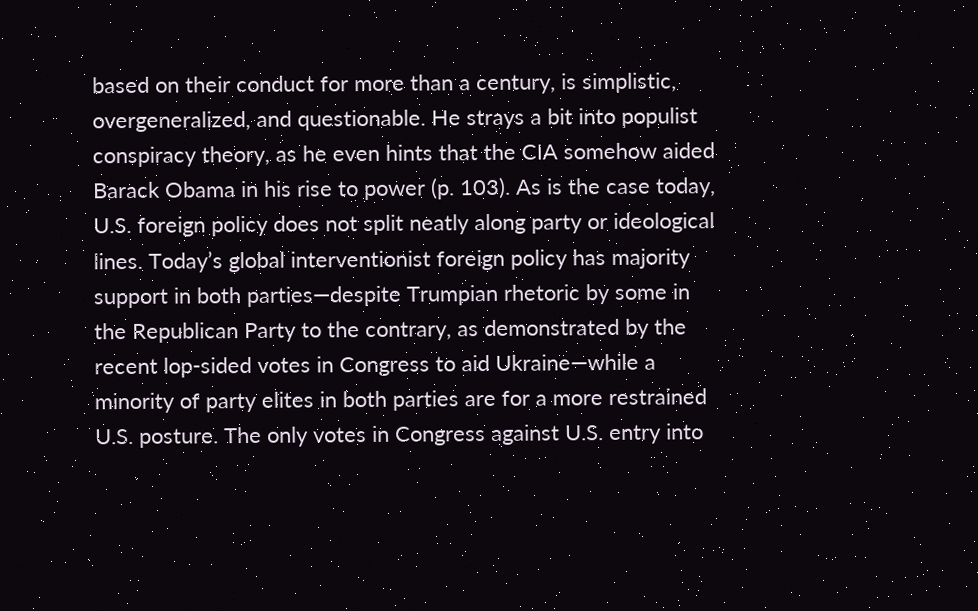based on their conduct for more than a century, is simplistic, overgeneralized, and questionable. He strays a bit into populist conspiracy theory, as he even hints that the CIA somehow aided Barack Obama in his rise to power (p. 103). As is the case today, U.S. foreign policy does not split neatly along party or ideological lines. Today’s global interventionist foreign policy has majority support in both parties—despite Trumpian rhetoric by some in the Republican Party to the contrary, as demonstrated by the recent lop-sided votes in Congress to aid Ukraine—while a minority of party elites in both parties are for a more restrained U.S. posture. The only votes in Congress against U.S. entry into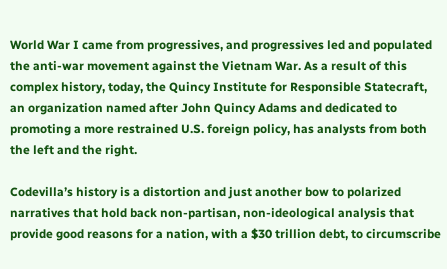World War I came from progressives, and progressives led and populated the anti-war movement against the Vietnam War. As a result of this complex history, today, the Quincy Institute for Responsible Statecraft, an organization named after John Quincy Adams and dedicated to promoting a more restrained U.S. foreign policy, has analysts from both the left and the right.

Codevilla’s history is a distortion and just another bow to polarized narratives that hold back non-partisan, non-ideological analysis that provide good reasons for a nation, with a $30 trillion debt, to circumscribe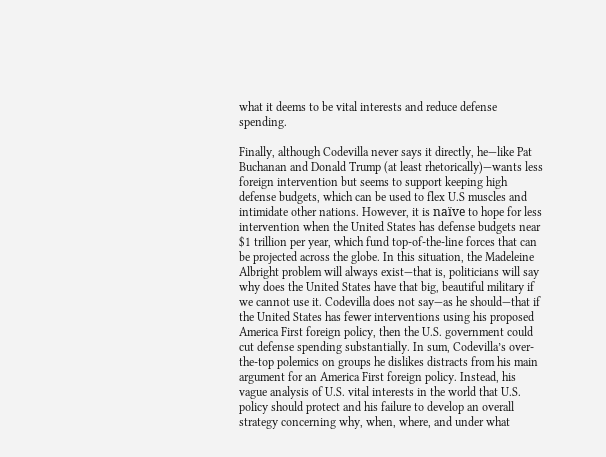what it deems to be vital interests and reduce defense spending.

Finally, although Codevilla never says it directly, he—like Pat Buchanan and Donald Trump (at least rhetorically)—wants less foreign intervention but seems to support keeping high defense budgets, which can be used to flex U.S muscles and intimidate other nations. However, it is naïve to hope for less intervention when the United States has defense budgets near $1 trillion per year, which fund top-of-the-line forces that can be projected across the globe. In this situation, the Madeleine Albright problem will always exist—that is, politicians will say why does the United States have that big, beautiful military if we cannot use it. Codevilla does not say—as he should—that if the United States has fewer interventions using his proposed America First foreign policy, then the U.S. government could cut defense spending substantially. In sum, Codevilla’s over-the-top polemics on groups he dislikes distracts from his main argument for an America First foreign policy. Instead, his vague analysis of U.S. vital interests in the world that U.S. policy should protect and his failure to develop an overall strategy concerning why, when, where, and under what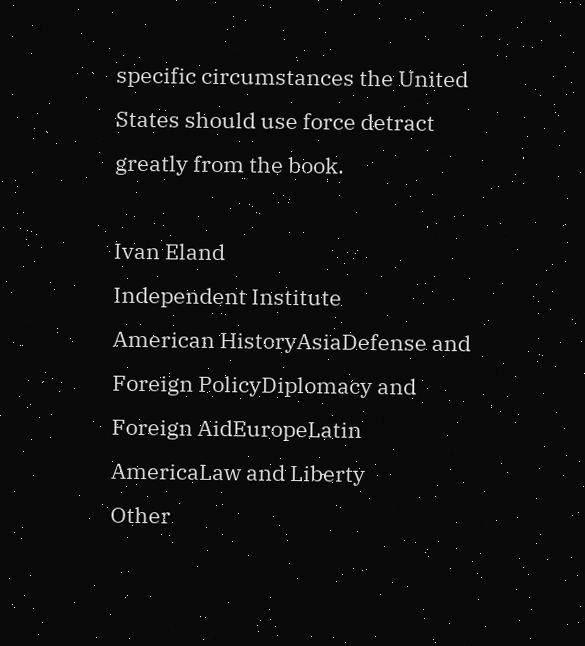specific circumstances the United States should use force detract greatly from the book.

Ivan Eland
Independent Institute
American HistoryAsiaDefense and Foreign PolicyDiplomacy and Foreign AidEuropeLatin AmericaLaw and Liberty
Other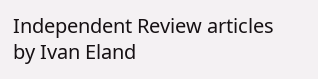Independent Review articles by Ivan Eland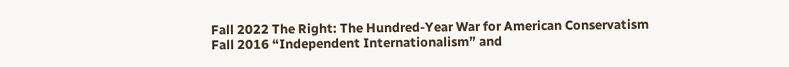Fall 2022 The Right: The Hundred-Year War for American Conservatism
Fall 2016 “Independent Internationalism” and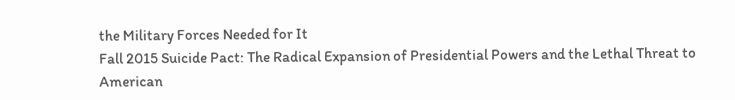the Military Forces Needed for It
Fall 2015 Suicide Pact: The Radical Expansion of Presidential Powers and the Lethal Threat to American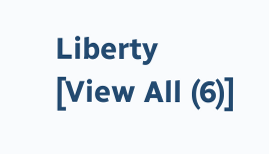Liberty
[View All (6)]